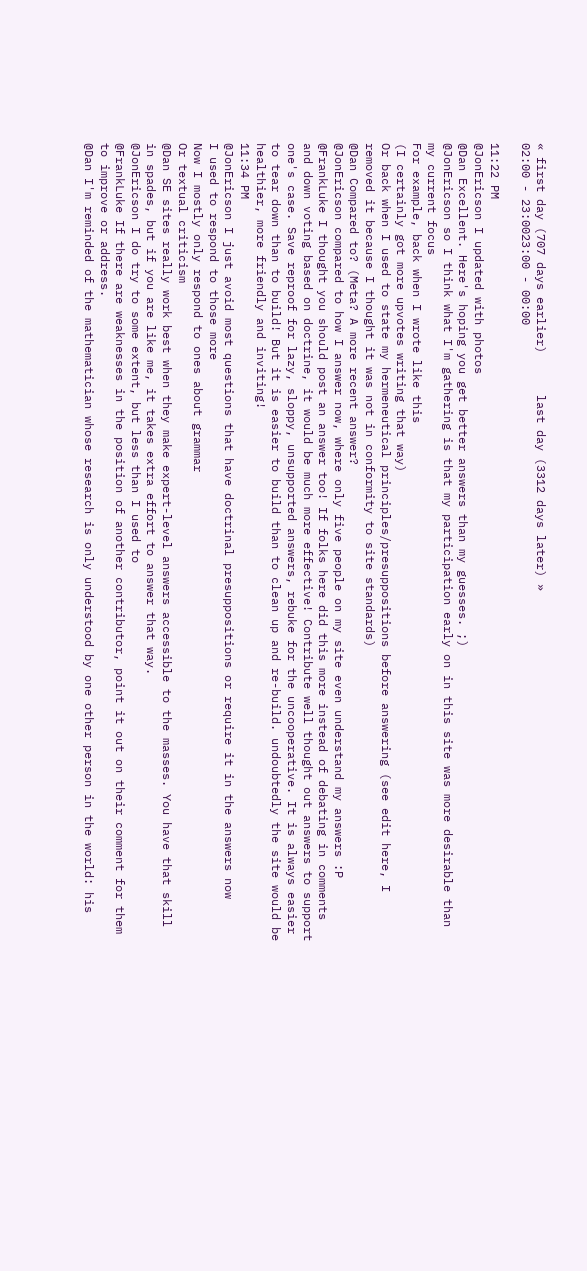« first day (707 days earlier)      last day (3312 days later) »
02:00 - 23:0023:00 - 00:00

11:22 PM
@JonEricson I updated with photos
@Dan Excellent. Here's hoping you get better answers than my guesses. ;)
@JonEricson so I think what I'm gathering is that my participation early on in this site was more desirable than my current focus
For example, back when I wrote like this
(I certainly got more upvotes writing that way)
Or back when I used to state my hermeneutical principles/presuppositions before answering (see edit here, I removed it because I thought it was not in conformity to site standards)
@Dan Compared to? (Meta? A more recent answer?
@JonEricson compared to how I answer now, where only five people on my site even understand my answers :P
@FrankLuke I thought you should post an answer too! If folks here did this more instead of debating in comments and down voting based on doctrine, it would be much more effective! Contribute well thought out answers to support one's case. Save reproof for lazy, sloppy, unsupported answers, rebuke for the uncooperative. It is always easier to tear down than to build! But it is easier to build than to clean up and re-build. undoubtedly the site would be healthier, more friendly and inviting!
11:34 PM
@JonEricson I just avoid most questions that have doctrinal presuppositions or require it in the answers now
I used to respond to those more
Now I mostly only respond to ones about grammar
Or textual criticism
@Dan SE sites really work best when they make expert-level answers accessible to the masses. You have that skill in spades, but if you are like me, it takes extra effort to answer that way.
@JonEricson I do try to some extent, but less than I used to
@FrankLuke If there are weaknesses in the position of another contributor, point it out on their comment for them to improve or address.
@Dan I'm reminded of the mathematician whose research is only understood by one other person in the world: his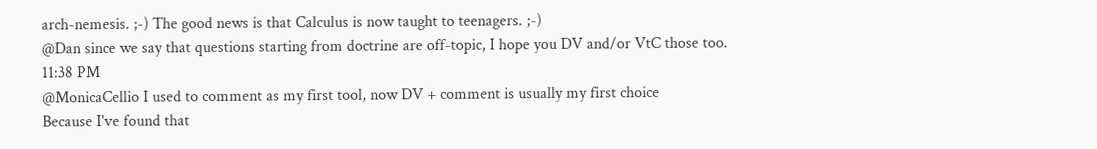arch-nemesis. ;-) The good news is that Calculus is now taught to teenagers. ;-)
@Dan since we say that questions starting from doctrine are off-topic, I hope you DV and/or VtC those too.
11:38 PM
@MonicaCellio I used to comment as my first tool, now DV + comment is usually my first choice
Because I've found that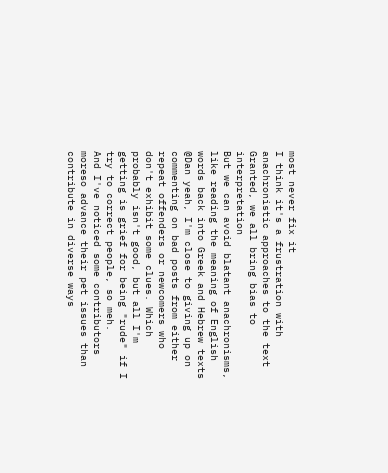most never fix it
I think it's a frustration with anachronistic approaches to the text
Granted, we all bring bias to interpretation
But we can avoid blatant anachronisms, like reading the meaning of English words back into Greek and Hebrew texts
@Dan yeah, I'm close to giving up on commenting on bad posts from either repeat offenders or newcomers who don't exhibit some clues. Which probably isn't good, but all I'm getting is grief for being "rude" if I try to correct people, so meh.
And I've noticed some contributors moreso advance their pet issues than contribute in diverse ways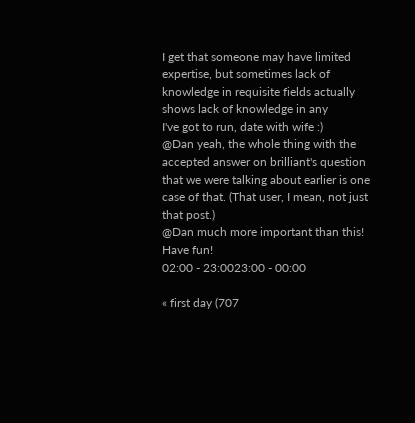I get that someone may have limited expertise, but sometimes lack of knowledge in requisite fields actually shows lack of knowledge in any
I've got to run, date with wife :)
@Dan yeah, the whole thing with the accepted answer on brilliant's question that we were talking about earlier is one case of that. (That user, I mean, not just that post.)
@Dan much more important than this! Have fun!
02:00 - 23:0023:00 - 00:00

« first day (707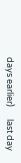days earlier)      last day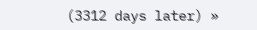(3312 days later) »